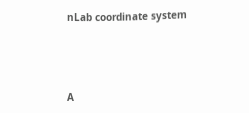nLab coordinate system




A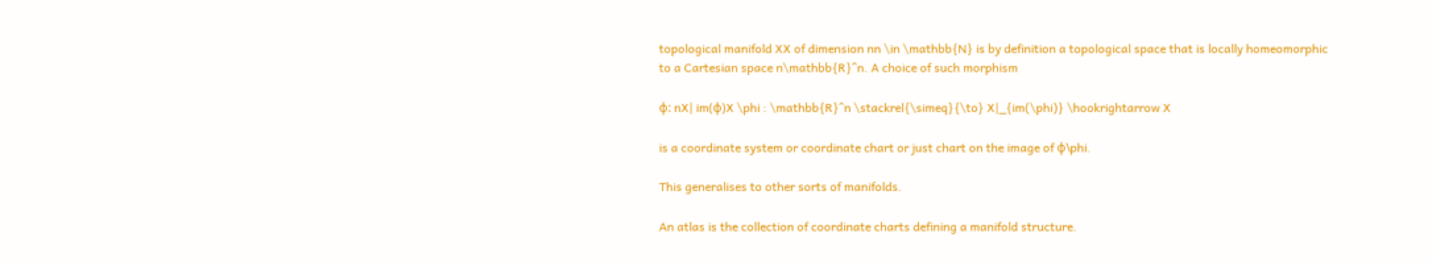topological manifold XX of dimension nn \in \mathbb{N} is by definition a topological space that is locally homeomorphic to a Cartesian space n\mathbb{R}^n. A choice of such morphism

ϕ: nX| im(ϕ)X \phi : \mathbb{R}^n \stackrel{\simeq}{\to} X|_{im(\phi)} \hookrightarrow X

is a coordinate system or coordinate chart or just chart on the image of ϕ\phi.

This generalises to other sorts of manifolds.

An atlas is the collection of coordinate charts defining a manifold structure.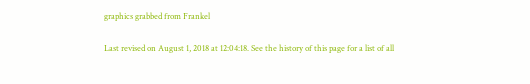graphics grabbed from Frankel

Last revised on August 1, 2018 at 12:04:18. See the history of this page for a list of all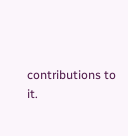contributions to it.